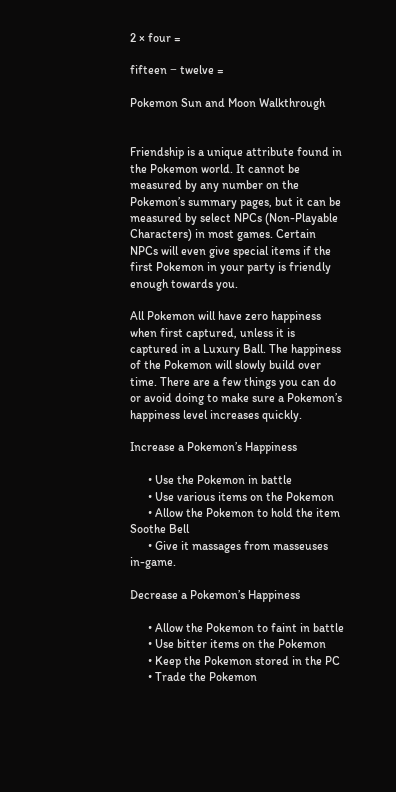2 × four =

fifteen − twelve =

Pokemon Sun and Moon Walkthrough


Friendship is a unique attribute found in the Pokemon world. It cannot be measured by any number on the Pokemon’s summary pages, but it can be measured by select NPCs (Non-Playable Characters) in most games. Certain NPCs will even give special items if the first Pokemon in your party is friendly enough towards you.

All Pokemon will have zero happiness when first captured, unless it is captured in a Luxury Ball. The happiness of the Pokemon will slowly build over time. There are a few things you can do or avoid doing to make sure a Pokemon’s happiness level increases quickly.

Increase a Pokemon’s Happiness

      • Use the Pokemon in battle
      • Use various items on the Pokemon
      • Allow the Pokemon to hold the item Soothe Bell
      • Give it massages from masseuses in-game.

Decrease a Pokemon’s Happiness

      • Allow the Pokemon to faint in battle
      • Use bitter items on the Pokemon
      • Keep the Pokemon stored in the PC
      • Trade the Pokemon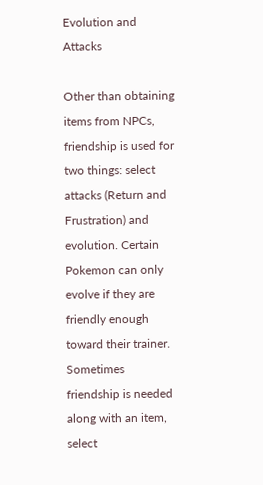Evolution and Attacks

Other than obtaining items from NPCs, friendship is used for two things: select attacks (Return and Frustration) and evolution. Certain Pokemon can only evolve if they are friendly enough toward their trainer. Sometimes friendship is needed along with an item, select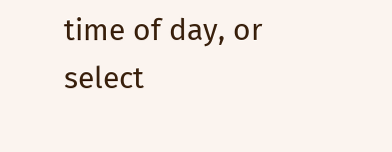time of day, or select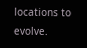locations to evolve.